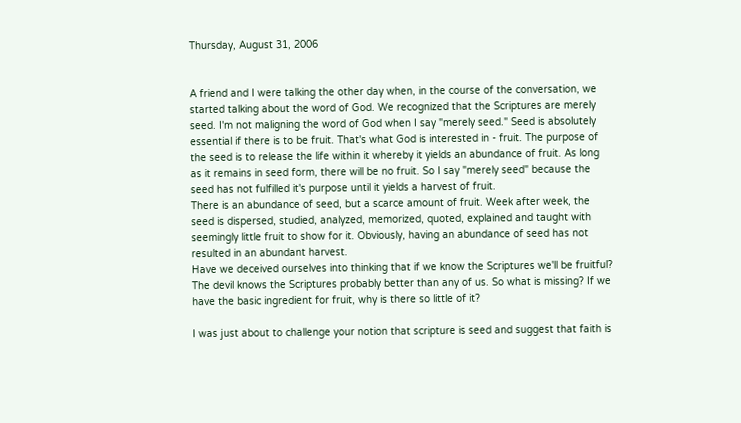Thursday, August 31, 2006


A friend and I were talking the other day when, in the course of the conversation, we started talking about the word of God. We recognized that the Scriptures are merely seed. I'm not maligning the word of God when I say "merely seed." Seed is absolutely essential if there is to be fruit. That's what God is interested in - fruit. The purpose of the seed is to release the life within it whereby it yields an abundance of fruit. As long as it remains in seed form, there will be no fruit. So I say "merely seed" because the seed has not fulfilled it's purpose until it yields a harvest of fruit.
There is an abundance of seed, but a scarce amount of fruit. Week after week, the seed is dispersed, studied, analyzed, memorized, quoted, explained and taught with seemingly little fruit to show for it. Obviously, having an abundance of seed has not resulted in an abundant harvest.
Have we deceived ourselves into thinking that if we know the Scriptures we'll be fruitful? The devil knows the Scriptures probably better than any of us. So what is missing? If we have the basic ingredient for fruit, why is there so little of it?

I was just about to challenge your notion that scripture is seed and suggest that faith is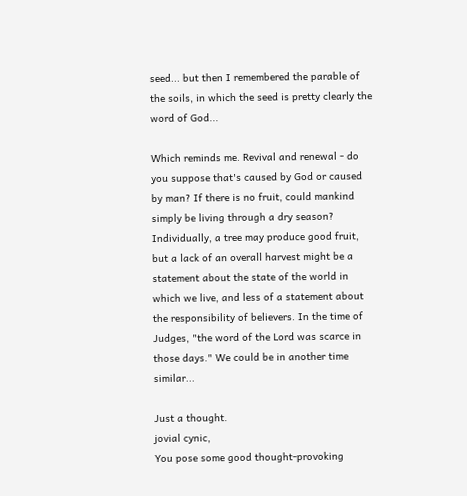seed... but then I remembered the parable of the soils, in which the seed is pretty clearly the word of God...

Which reminds me. Revival and renewal - do you suppose that's caused by God or caused by man? If there is no fruit, could mankind simply be living through a dry season? Individually, a tree may produce good fruit, but a lack of an overall harvest might be a statement about the state of the world in which we live, and less of a statement about the responsibility of believers. In the time of Judges, "the word of the Lord was scarce in those days." We could be in another time similar...

Just a thought.
jovial cynic,
You pose some good thought-provoking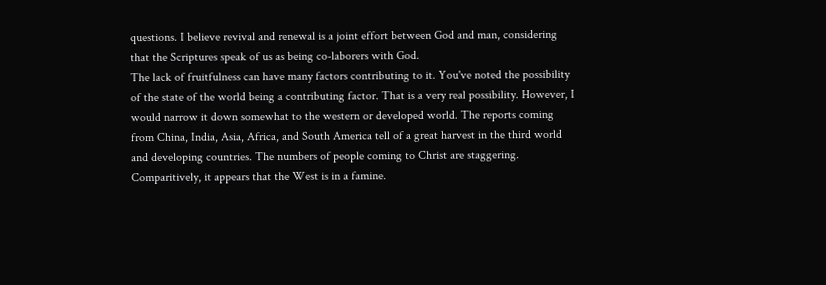questions. I believe revival and renewal is a joint effort between God and man, considering that the Scriptures speak of us as being co-laborers with God.
The lack of fruitfulness can have many factors contributing to it. You've noted the possibility of the state of the world being a contributing factor. That is a very real possibility. However, I would narrow it down somewhat to the western or developed world. The reports coming from China, India, Asia, Africa, and South America tell of a great harvest in the third world and developing countries. The numbers of people coming to Christ are staggering. Comparitively, it appears that the West is in a famine.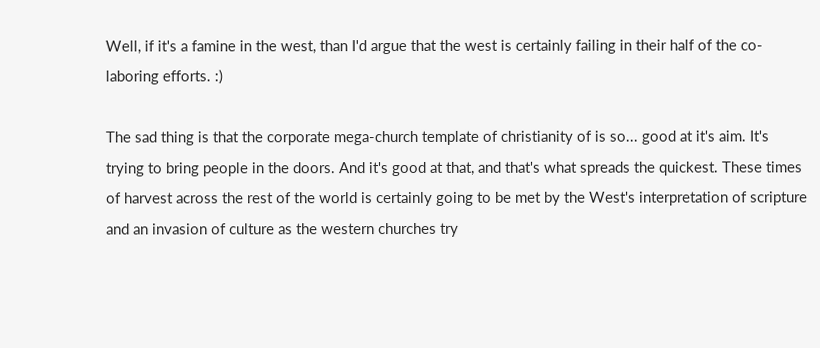Well, if it's a famine in the west, than I'd argue that the west is certainly failing in their half of the co-laboring efforts. :)

The sad thing is that the corporate mega-church template of christianity of is so... good at it's aim. It's trying to bring people in the doors. And it's good at that, and that's what spreads the quickest. These times of harvest across the rest of the world is certainly going to be met by the West's interpretation of scripture and an invasion of culture as the western churches try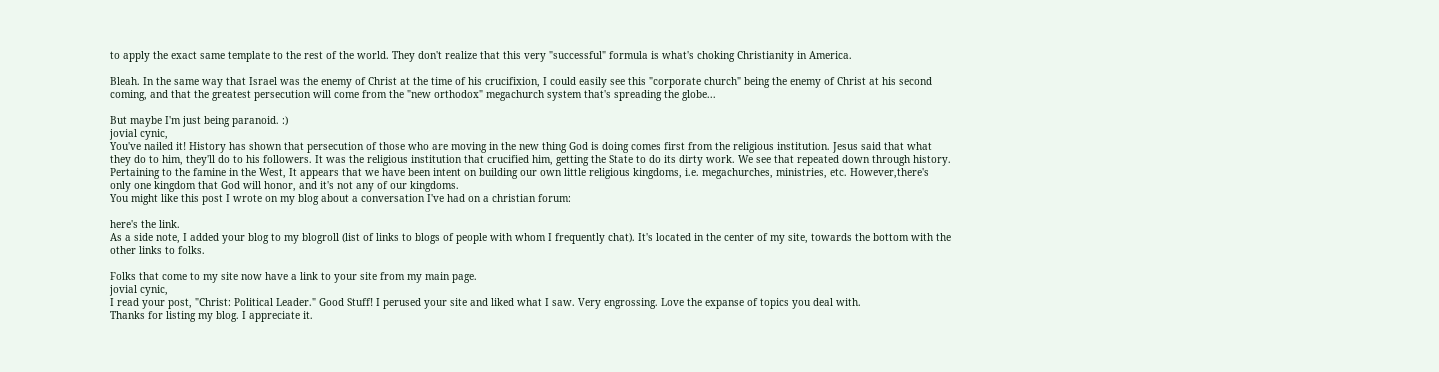to apply the exact same template to the rest of the world. They don't realize that this very "successful" formula is what's choking Christianity in America.

Bleah. In the same way that Israel was the enemy of Christ at the time of his crucifixion, I could easily see this "corporate church" being the enemy of Christ at his second coming, and that the greatest persecution will come from the "new orthodox" megachurch system that's spreading the globe...

But maybe I'm just being paranoid. :)
jovial cynic,
You've nailed it! History has shown that persecution of those who are moving in the new thing God is doing comes first from the religious institution. Jesus said that what they do to him, they'll do to his followers. It was the religious institution that crucified him, getting the State to do its dirty work. We see that repeated down through history.
Pertaining to the famine in the West, It appears that we have been intent on building our own little religious kingdoms, i.e. megachurches, ministries, etc. However,there's only one kingdom that God will honor, and it's not any of our kingdoms.
You might like this post I wrote on my blog about a conversation I've had on a christian forum:

here's the link.
As a side note, I added your blog to my blogroll (list of links to blogs of people with whom I frequently chat). It's located in the center of my site, towards the bottom with the other links to folks.

Folks that come to my site now have a link to your site from my main page.
jovial cynic,
I read your post, "Christ: Political Leader." Good Stuff! I perused your site and liked what I saw. Very engrossing. Love the expanse of topics you deal with.
Thanks for listing my blog. I appreciate it.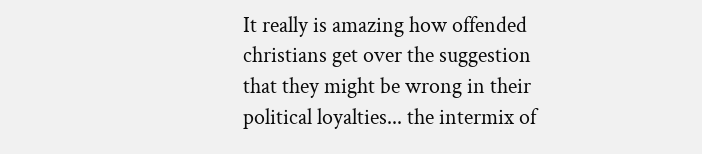It really is amazing how offended christians get over the suggestion that they might be wrong in their political loyalties... the intermix of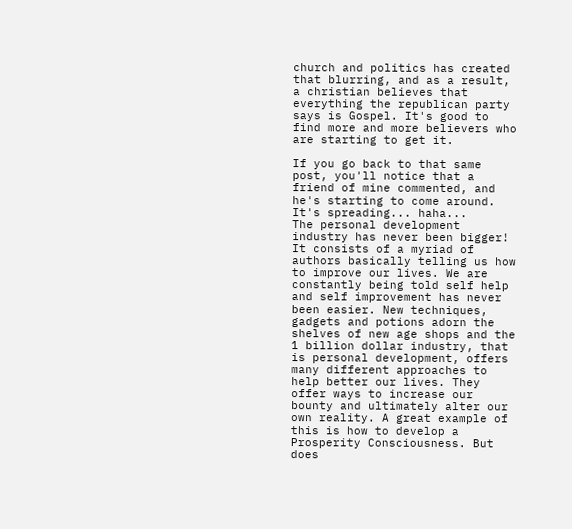church and politics has created that blurring, and as a result, a christian believes that everything the republican party says is Gospel. It's good to find more and more believers who are starting to get it.

If you go back to that same post, you'll notice that a friend of mine commented, and he's starting to come around. It's spreading... haha...
The personal development industry has never been bigger! It consists of a myriad of authors basically telling us how to improve our lives. We are constantly being told self help and self improvement has never been easier. New techniques, gadgets and potions adorn the shelves of new age shops and the 1 billion dollar industry, that is personal development, offers many different approaches to help better our lives. They offer ways to increase our bounty and ultimately alter our own reality. A great example of this is how to develop a Prosperity Consciousness. But does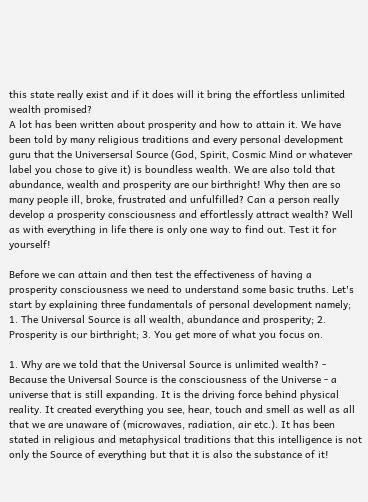this state really exist and if it does will it bring the effortless unlimited wealth promised?
A lot has been written about prosperity and how to attain it. We have been told by many religious traditions and every personal development guru that the Universersal Source (God, Spirit, Cosmic Mind or whatever label you chose to give it) is boundless wealth. We are also told that abundance, wealth and prosperity are our birthright! Why then are so many people ill, broke, frustrated and unfulfilled? Can a person really develop a prosperity consciousness and effortlessly attract wealth? Well as with everything in life there is only one way to find out. Test it for yourself!

Before we can attain and then test the effectiveness of having a prosperity consciousness we need to understand some basic truths. Let's start by explaining three fundamentals of personal development namely; 1. The Universal Source is all wealth, abundance and prosperity; 2. Prosperity is our birthright; 3. You get more of what you focus on.

1. Why are we told that the Universal Source is unlimited wealth? - Because the Universal Source is the consciousness of the Universe - a universe that is still expanding. It is the driving force behind physical reality. It created everything you see, hear, touch and smell as well as all that we are unaware of (microwaves, radiation, air etc.). It has been stated in religious and metaphysical traditions that this intelligence is not only the Source of everything but that it is also the substance of it!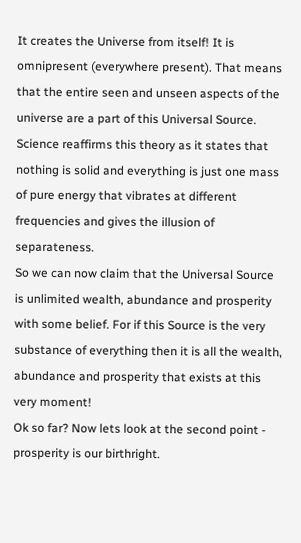It creates the Universe from itself! It is omnipresent (everywhere present). That means that the entire seen and unseen aspects of the universe are a part of this Universal Source. Science reaffirms this theory as it states that nothing is solid and everything is just one mass of pure energy that vibrates at different frequencies and gives the illusion of separateness.
So we can now claim that the Universal Source is unlimited wealth, abundance and prosperity with some belief. For if this Source is the very substance of everything then it is all the wealth, abundance and prosperity that exists at this very moment!
Ok so far? Now lets look at the second point - prosperity is our birthright.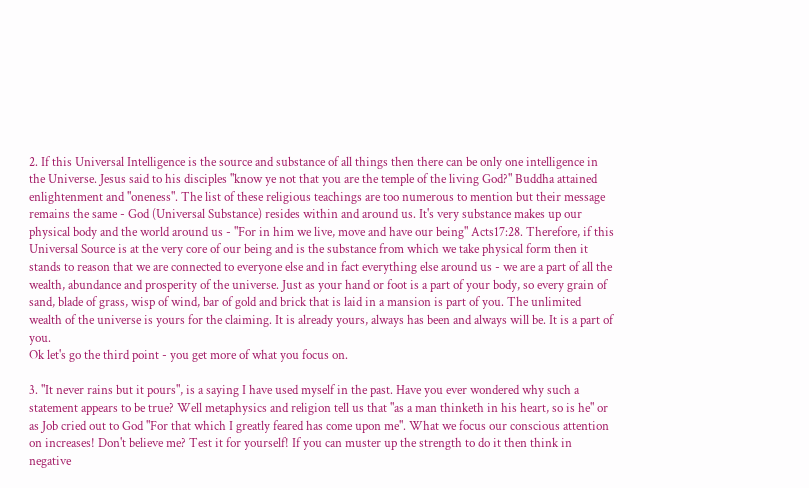2. If this Universal Intelligence is the source and substance of all things then there can be only one intelligence in the Universe. Jesus said to his disciples "know ye not that you are the temple of the living God?" Buddha attained enlightenment and "oneness". The list of these religious teachings are too numerous to mention but their message remains the same - God (Universal Substance) resides within and around us. It's very substance makes up our physical body and the world around us - "For in him we live, move and have our being" Acts17:28. Therefore, if this Universal Source is at the very core of our being and is the substance from which we take physical form then it stands to reason that we are connected to everyone else and in fact everything else around us - we are a part of all the wealth, abundance and prosperity of the universe. Just as your hand or foot is a part of your body, so every grain of sand, blade of grass, wisp of wind, bar of gold and brick that is laid in a mansion is part of you. The unlimited wealth of the universe is yours for the claiming. It is already yours, always has been and always will be. It is a part of you.
Ok let's go the third point - you get more of what you focus on.

3. "It never rains but it pours", is a saying I have used myself in the past. Have you ever wondered why such a statement appears to be true? Well metaphysics and religion tell us that "as a man thinketh in his heart, so is he" or as Job cried out to God "For that which I greatly feared has come upon me". What we focus our conscious attention on increases! Don't believe me? Test it for yourself! If you can muster up the strength to do it then think in negative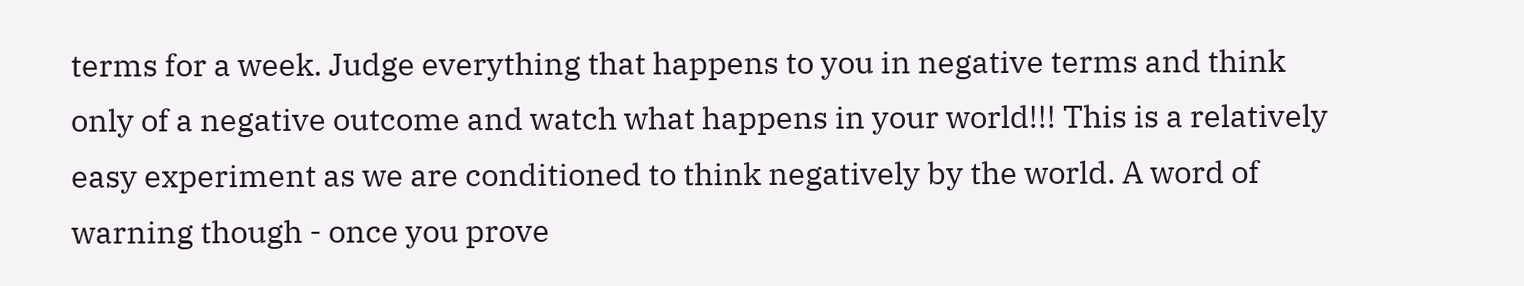terms for a week. Judge everything that happens to you in negative terms and think only of a negative outcome and watch what happens in your world!!! This is a relatively easy experiment as we are conditioned to think negatively by the world. A word of warning though - once you prove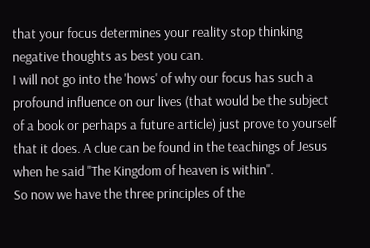that your focus determines your reality stop thinking negative thoughts as best you can.
I will not go into the 'hows' of why our focus has such a profound influence on our lives (that would be the subject of a book or perhaps a future article) just prove to yourself that it does. A clue can be found in the teachings of Jesus when he said "The Kingdom of heaven is within".
So now we have the three principles of the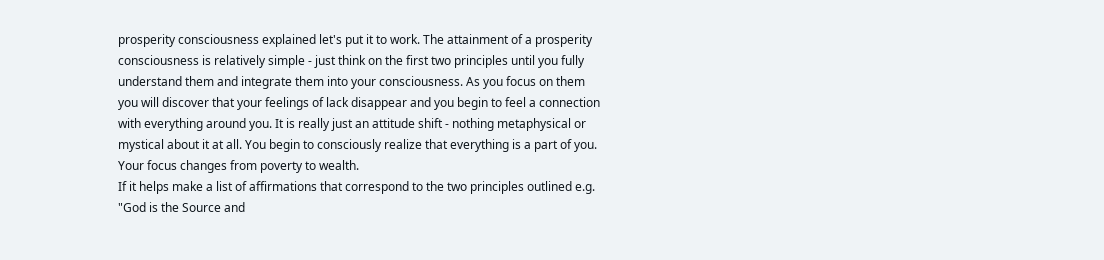prosperity consciousness explained let's put it to work. The attainment of a prosperity consciousness is relatively simple - just think on the first two principles until you fully understand them and integrate them into your consciousness. As you focus on them you will discover that your feelings of lack disappear and you begin to feel a connection with everything around you. It is really just an attitude shift - nothing metaphysical or mystical about it at all. You begin to consciously realize that everything is a part of you. Your focus changes from poverty to wealth.
If it helps make a list of affirmations that correspond to the two principles outlined e.g. "God is the Source and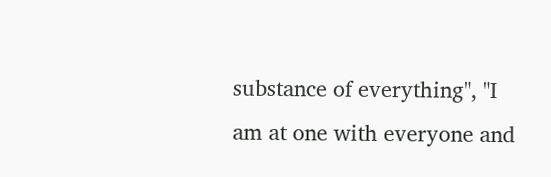substance of everything", "I am at one with everyone and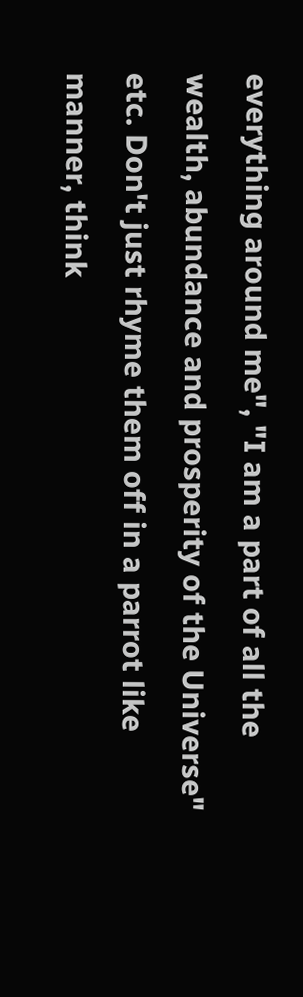everything around me", "I am a part of all the wealth, abundance and prosperity of the Universe" etc. Don't just rhyme them off in a parrot like manner, think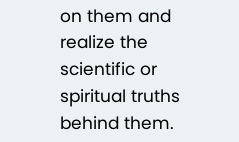on them and realize the scientific or spiritual truths behind them.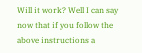Will it work? Well I can say now that if you follow the above instructions a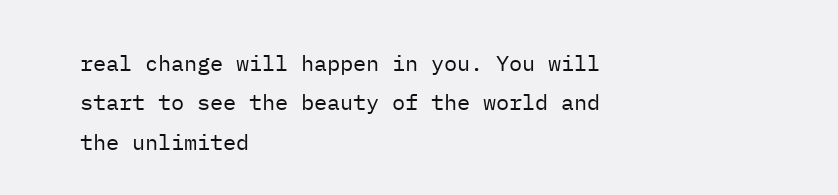real change will happen in you. You will start to see the beauty of the world and the unlimited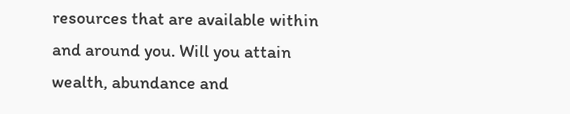resources that are available within and around you. Will you attain wealth, abundance and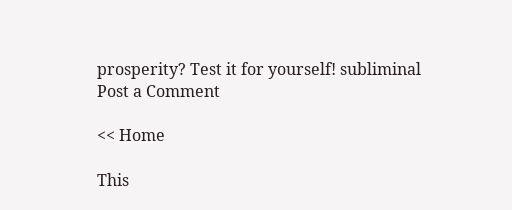prosperity? Test it for yourself! subliminal
Post a Comment

<< Home

This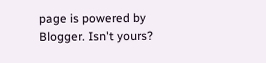page is powered by Blogger. Isn't yours?